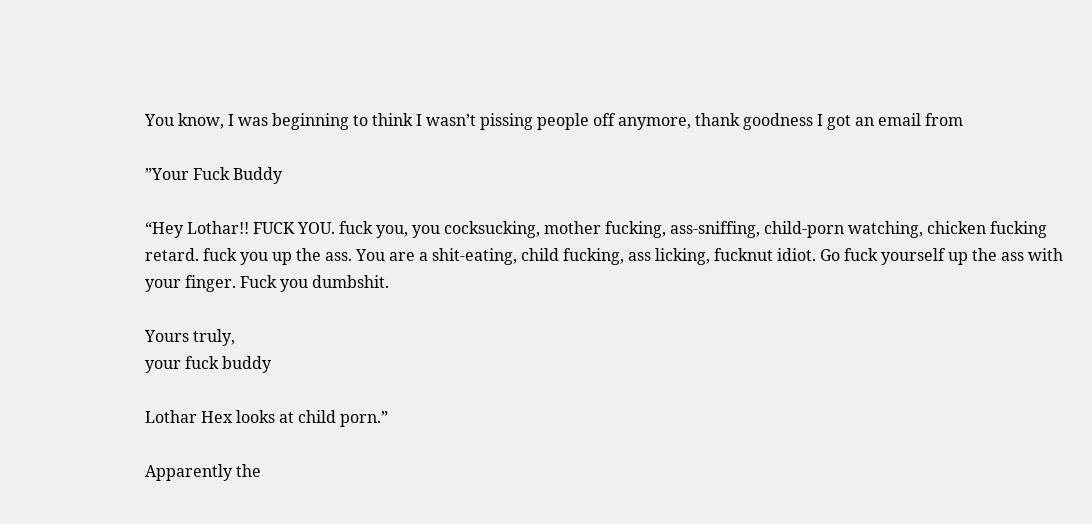You know, I was beginning to think I wasn’t pissing people off anymore, thank goodness I got an email from

”Your Fuck Buddy

“Hey Lothar!! FUCK YOU. fuck you, you cocksucking, mother fucking, ass-sniffing, child-porn watching, chicken fucking retard. fuck you up the ass. You are a shit-eating, child fucking, ass licking, fucknut idiot. Go fuck yourself up the ass with your finger. Fuck you dumbshit.

Yours truly,
your fuck buddy

Lothar Hex looks at child porn.”

Apparently the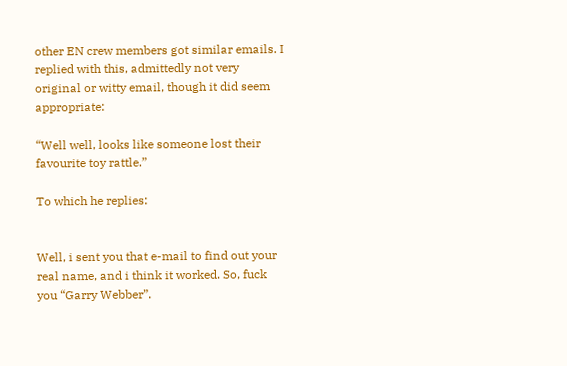other EN crew members got similar emails. I replied with this, admittedly not very original or witty email, though it did seem appropriate:

“Well well, looks like someone lost their favourite toy rattle.”

To which he replies:


Well, i sent you that e-mail to find out your real name, and i think it worked. So, fuck you “Garry Webber”.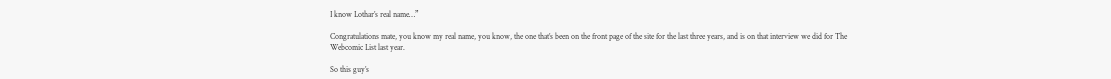I know Lothar’s real name…”

Congratulations mate, you know my real name, you know, the one that’s been on the front page of the site for the last three years, and is on that interview we did for The Webcomic List last year.

So this guy’s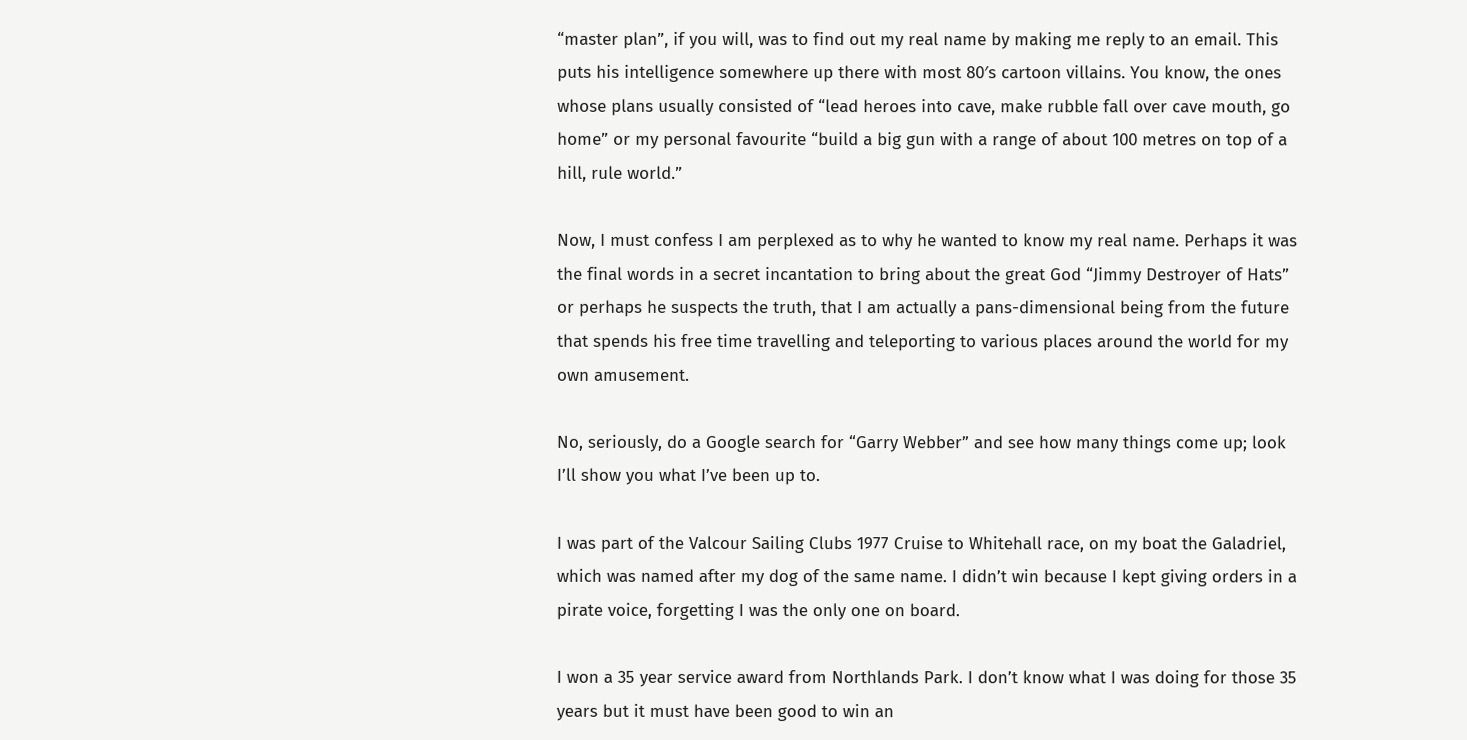“master plan”, if you will, was to find out my real name by making me reply to an email. This puts his intelligence somewhere up there with most 80′s cartoon villains. You know, the ones whose plans usually consisted of “lead heroes into cave, make rubble fall over cave mouth, go home” or my personal favourite “build a big gun with a range of about 100 metres on top of a hill, rule world.”

Now, I must confess I am perplexed as to why he wanted to know my real name. Perhaps it was the final words in a secret incantation to bring about the great God “Jimmy Destroyer of Hats” or perhaps he suspects the truth, that I am actually a pans-dimensional being from the future that spends his free time travelling and teleporting to various places around the world for my own amusement.

No, seriously, do a Google search for “Garry Webber” and see how many things come up; look I’ll show you what I’ve been up to.

I was part of the Valcour Sailing Clubs 1977 Cruise to Whitehall race, on my boat the Galadriel, which was named after my dog of the same name. I didn’t win because I kept giving orders in a pirate voice, forgetting I was the only one on board.

I won a 35 year service award from Northlands Park. I don’t know what I was doing for those 35 years but it must have been good to win an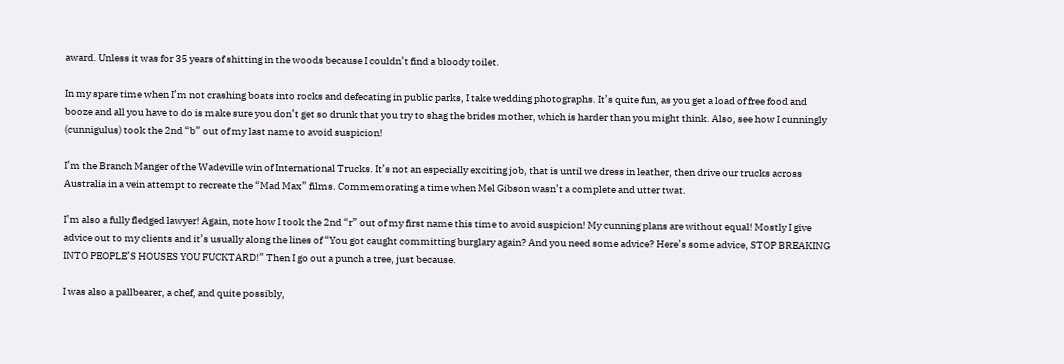award. Unless it was for 35 years of shitting in the woods because I couldn’t find a bloody toilet.

In my spare time when I’m not crashing boats into rocks and defecating in public parks, I take wedding photographs. It’s quite fun, as you get a load of free food and booze and all you have to do is make sure you don’t get so drunk that you try to shag the brides mother, which is harder than you might think. Also, see how I cunningly (cunnigulus) took the 2nd “b” out of my last name to avoid suspicion!

I’m the Branch Manger of the Wadeville win of International Trucks. It’s not an especially exciting job, that is until we dress in leather, then drive our trucks across Australia in a vein attempt to recreate the “Mad Max” films. Commemorating a time when Mel Gibson wasn’t a complete and utter twat.

I’m also a fully fledged lawyer! Again, note how I took the 2nd “r” out of my first name this time to avoid suspicion! My cunning plans are without equal! Mostly I give advice out to my clients and it’s usually along the lines of “You got caught committing burglary again? And you need some advice? Here’s some advice, STOP BREAKING INTO PEOPLE’S HOUSES YOU FUCKTARD!” Then I go out a punch a tree, just because.

I was also a pallbearer, a chef, and quite possibly,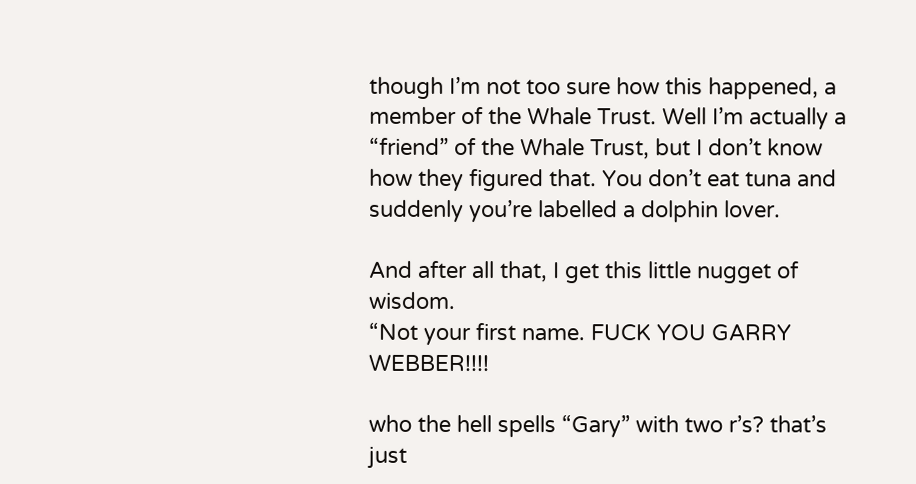though I’m not too sure how this happened, a member of the Whale Trust. Well I’m actually a “friend” of the Whale Trust, but I don’t know how they figured that. You don’t eat tuna and suddenly you’re labelled a dolphin lover.

And after all that, I get this little nugget of wisdom.
“Not your first name. FUCK YOU GARRY WEBBER!!!!

who the hell spells “Gary” with two r’s? that’s just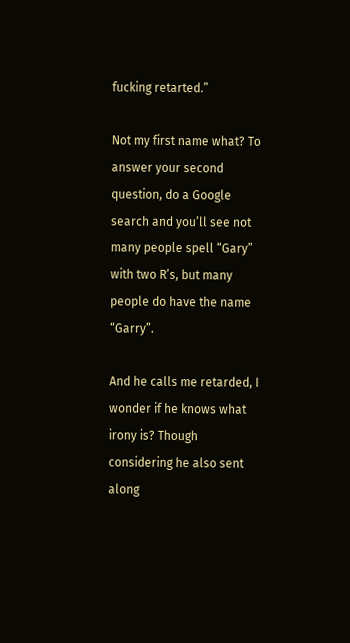fucking retarted.”

Not my first name what? To answer your second question, do a Google search and you’ll see not many people spell “Gary” with two R’s, but many people do have the name “Garry”.

And he calls me retarded, I wonder if he knows what irony is? Though considering he also sent along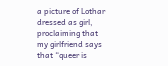a picture of Lothar dressed as girl, proclaiming that my girlfriend says that “queer is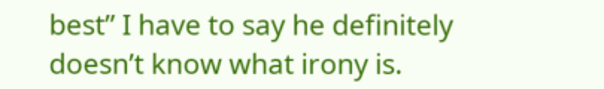best” I have to say he definitely doesn’t know what irony is.